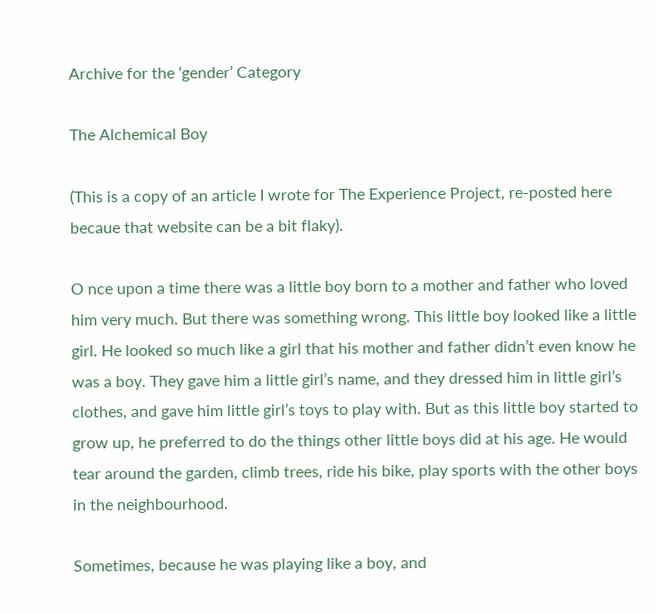Archive for the ‘gender’ Category

The Alchemical Boy

(This is a copy of an article I wrote for The Experience Project, re-posted here becaue that website can be a bit flaky).

O nce upon a time there was a little boy born to a mother and father who loved him very much. But there was something wrong. This little boy looked like a little girl. He looked so much like a girl that his mother and father didn’t even know he was a boy. They gave him a little girl’s name, and they dressed him in little girl’s clothes, and gave him little girl’s toys to play with. But as this little boy started to grow up, he preferred to do the things other little boys did at his age. He would tear around the garden, climb trees, ride his bike, play sports with the other boys in the neighbourhood.

Sometimes, because he was playing like a boy, and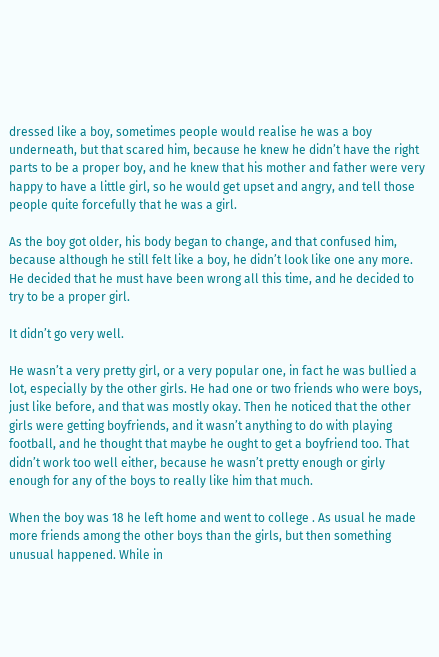dressed like a boy, sometimes people would realise he was a boy underneath, but that scared him, because he knew he didn’t have the right parts to be a proper boy, and he knew that his mother and father were very happy to have a little girl, so he would get upset and angry, and tell those people quite forcefully that he was a girl.

As the boy got older, his body began to change, and that confused him, because although he still felt like a boy, he didn’t look like one any more. He decided that he must have been wrong all this time, and he decided to try to be a proper girl.

It didn’t go very well.

He wasn’t a very pretty girl, or a very popular one, in fact he was bullied a lot, especially by the other girls. He had one or two friends who were boys, just like before, and that was mostly okay. Then he noticed that the other girls were getting boyfriends, and it wasn’t anything to do with playing football, and he thought that maybe he ought to get a boyfriend too. That didn’t work too well either, because he wasn’t pretty enough or girly enough for any of the boys to really like him that much.

When the boy was 18 he left home and went to college . As usual he made more friends among the other boys than the girls, but then something unusual happened. While in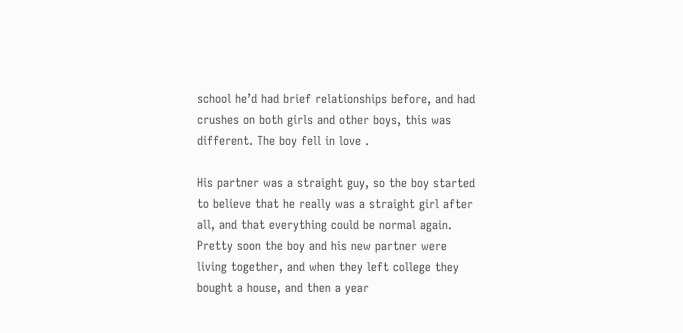school he’d had brief relationships before, and had crushes on both girls and other boys, this was different. The boy fell in love .

His partner was a straight guy, so the boy started to believe that he really was a straight girl after all, and that everything could be normal again. Pretty soon the boy and his new partner were living together, and when they left college they bought a house, and then a year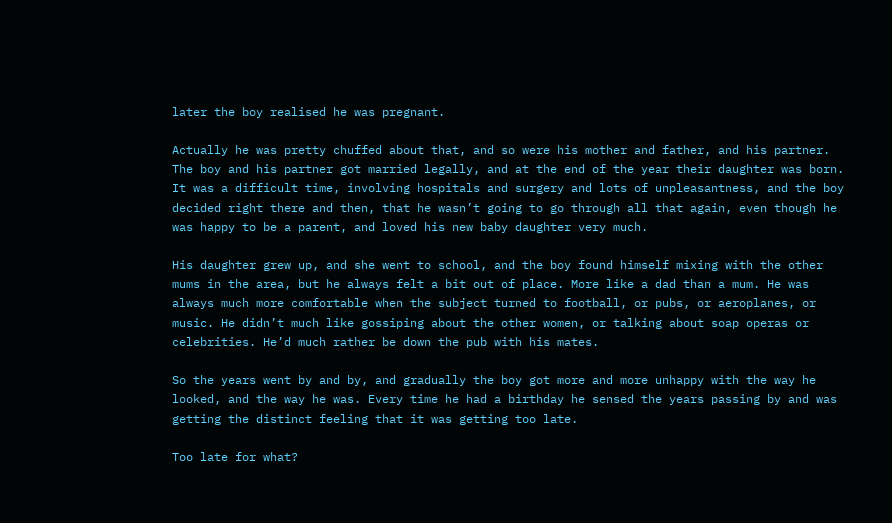later the boy realised he was pregnant.

Actually he was pretty chuffed about that, and so were his mother and father, and his partner. The boy and his partner got married legally, and at the end of the year their daughter was born. It was a difficult time, involving hospitals and surgery and lots of unpleasantness, and the boy decided right there and then, that he wasn’t going to go through all that again, even though he was happy to be a parent, and loved his new baby daughter very much.

His daughter grew up, and she went to school, and the boy found himself mixing with the other mums in the area, but he always felt a bit out of place. More like a dad than a mum. He was always much more comfortable when the subject turned to football, or pubs, or aeroplanes, or music. He didn’t much like gossiping about the other women, or talking about soap operas or celebrities. He’d much rather be down the pub with his mates.

So the years went by and by, and gradually the boy got more and more unhappy with the way he looked, and the way he was. Every time he had a birthday he sensed the years passing by and was getting the distinct feeling that it was getting too late.

Too late for what?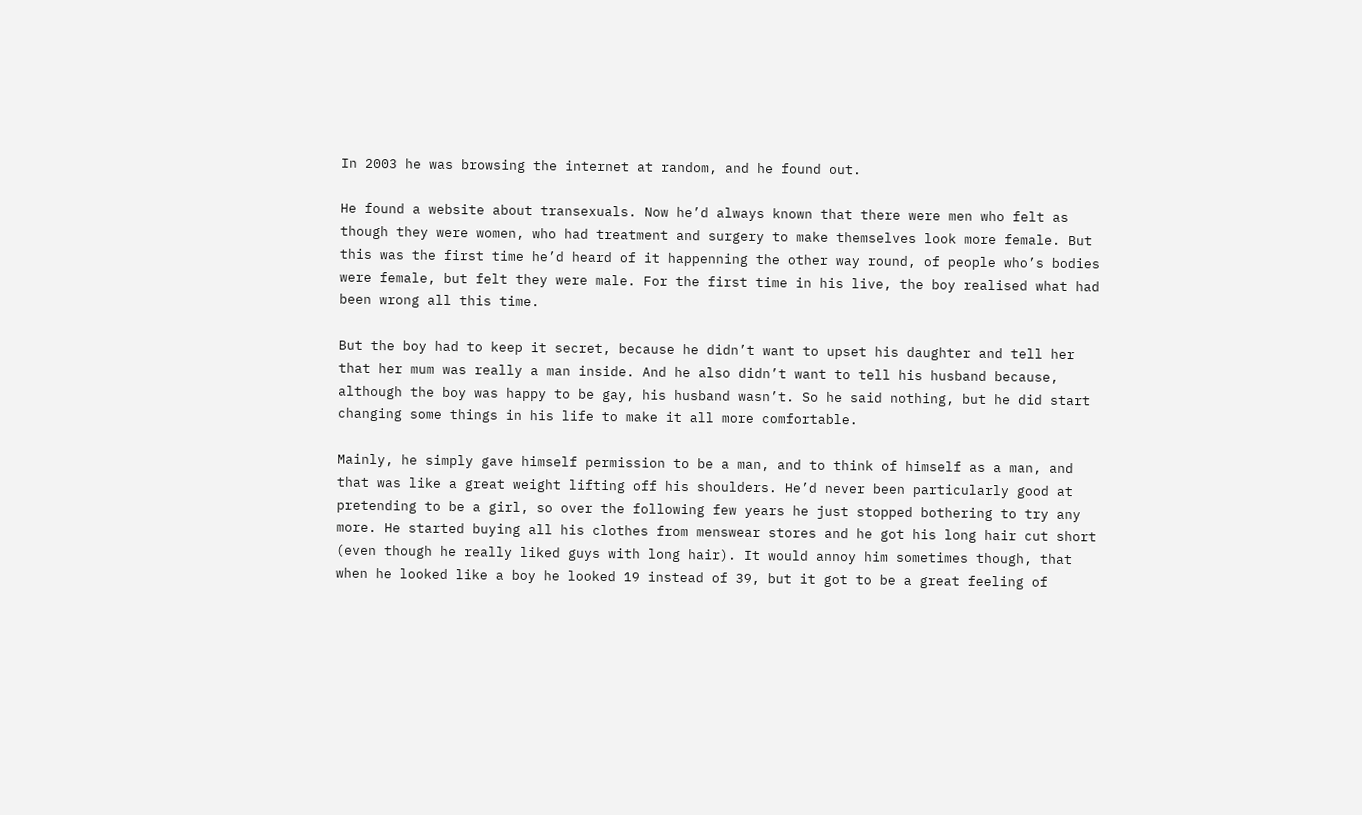In 2003 he was browsing the internet at random, and he found out.

He found a website about transexuals. Now he’d always known that there were men who felt as though they were women, who had treatment and surgery to make themselves look more female. But this was the first time he’d heard of it happenning the other way round, of people who’s bodies were female, but felt they were male. For the first time in his live, the boy realised what had been wrong all this time.

But the boy had to keep it secret, because he didn’t want to upset his daughter and tell her that her mum was really a man inside. And he also didn’t want to tell his husband because, although the boy was happy to be gay, his husband wasn’t. So he said nothing, but he did start changing some things in his life to make it all more comfortable.

Mainly, he simply gave himself permission to be a man, and to think of himself as a man, and that was like a great weight lifting off his shoulders. He’d never been particularly good at pretending to be a girl, so over the following few years he just stopped bothering to try any more. He started buying all his clothes from menswear stores and he got his long hair cut short (even though he really liked guys with long hair). It would annoy him sometimes though, that when he looked like a boy he looked 19 instead of 39, but it got to be a great feeling of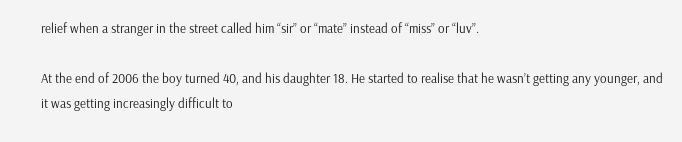relief when a stranger in the street called him “sir” or “mate” instead of “miss” or “luv”.

At the end of 2006 the boy turned 40, and his daughter 18. He started to realise that he wasn’t getting any younger, and it was getting increasingly difficult to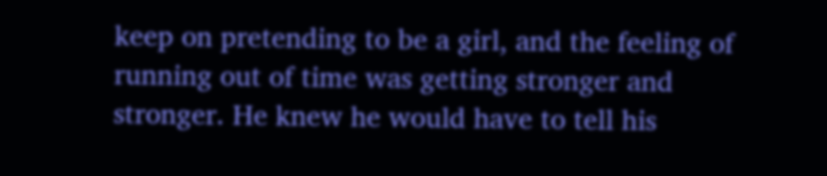keep on pretending to be a girl, and the feeling of running out of time was getting stronger and stronger. He knew he would have to tell his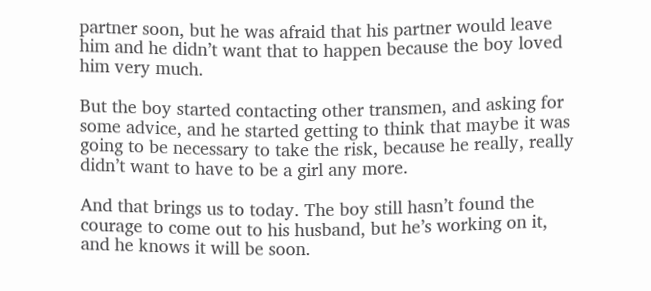partner soon, but he was afraid that his partner would leave him and he didn’t want that to happen because the boy loved him very much.

But the boy started contacting other transmen, and asking for some advice, and he started getting to think that maybe it was going to be necessary to take the risk, because he really, really didn’t want to have to be a girl any more.

And that brings us to today. The boy still hasn’t found the courage to come out to his husband, but he’s working on it, and he knows it will be soon.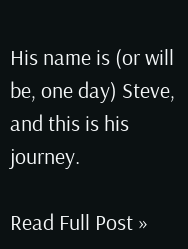His name is (or will be, one day) Steve, and this is his journey.

Read Full Post »